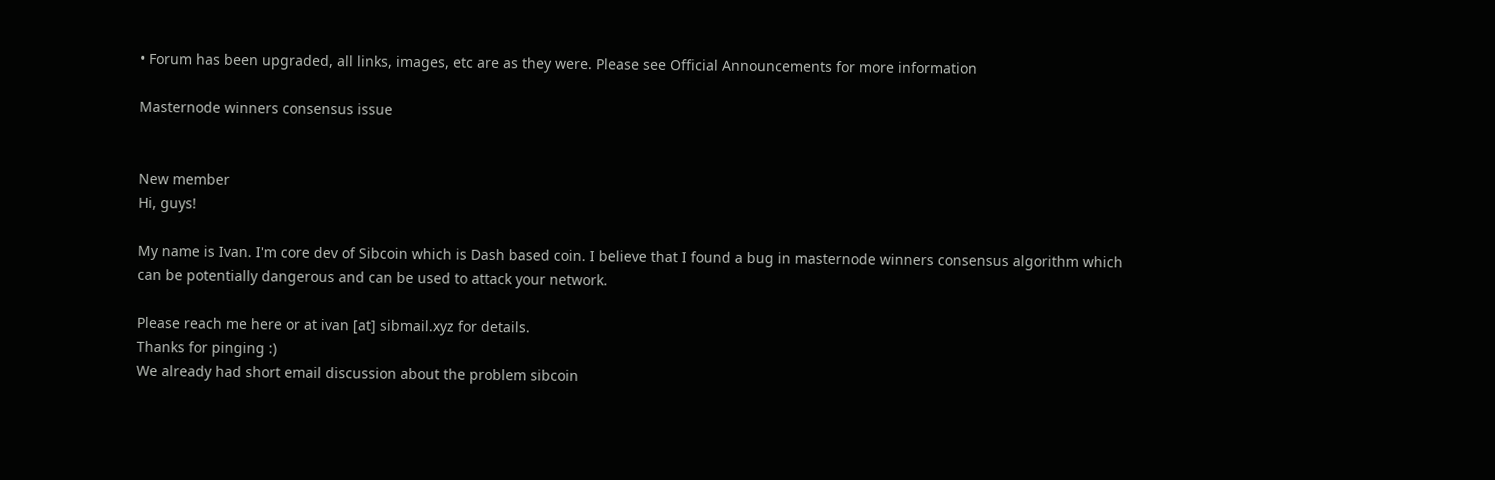• Forum has been upgraded, all links, images, etc are as they were. Please see Official Announcements for more information

Masternode winners consensus issue


New member
Hi, guys!

My name is Ivan. I'm core dev of Sibcoin which is Dash based coin. I believe that I found a bug in masternode winners consensus algorithm which can be potentially dangerous and can be used to attack your network.

Please reach me here or at ivan [at] sibmail.xyz for details.
Thanks for pinging :)
We already had short email discussion about the problem sibcoin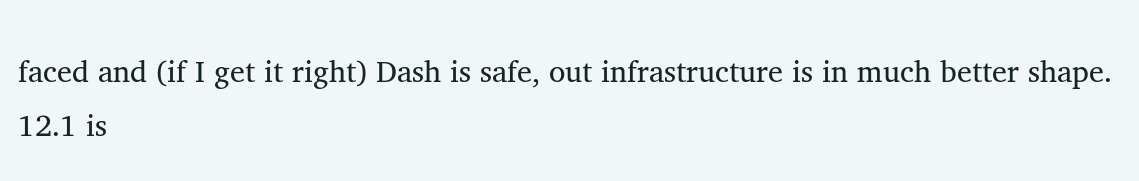faced and (if I get it right) Dash is safe, out infrastructure is in much better shape. 12.1 is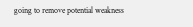going to remove potential weakness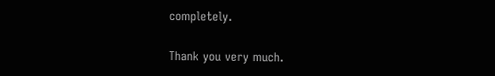completely.

Thank you very much.